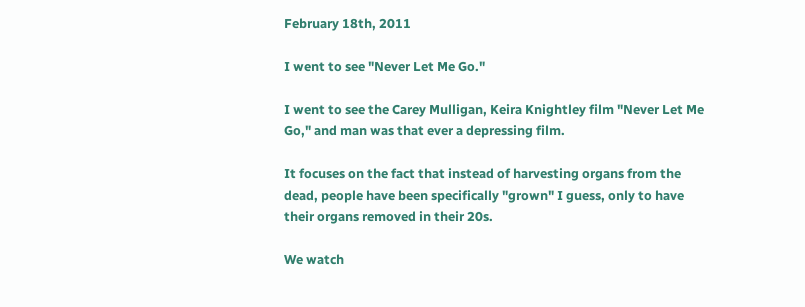February 18th, 2011

I went to see "Never Let Me Go."

I went to see the Carey Mulligan, Keira Knightley film "Never Let Me Go," and man was that ever a depressing film.

It focuses on the fact that instead of harvesting organs from the dead, people have been specifically "grown" I guess, only to have their organs removed in their 20s.

We watch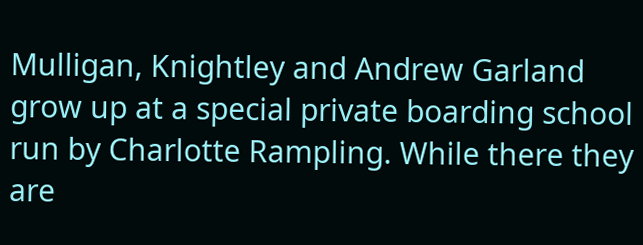Mulligan, Knightley and Andrew Garland grow up at a special private boarding school run by Charlotte Rampling. While there they are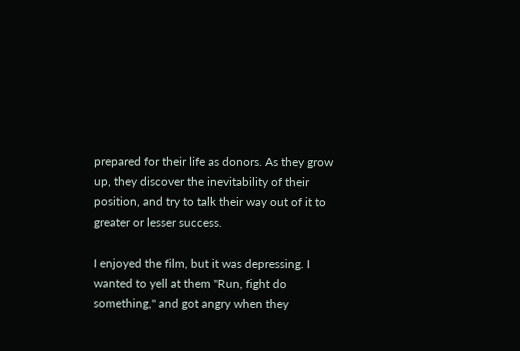prepared for their life as donors. As they grow up, they discover the inevitability of their position, and try to talk their way out of it to greater or lesser success.

I enjoyed the film, but it was depressing. I wanted to yell at them "Run, fight do something," and got angry when they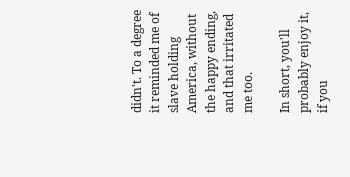didn't. To a degree it reminded me of slave holding America, without the happy ending, and that irritated me too.

In short, you'll probably enjoy it, if you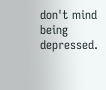don't mind being depressed.